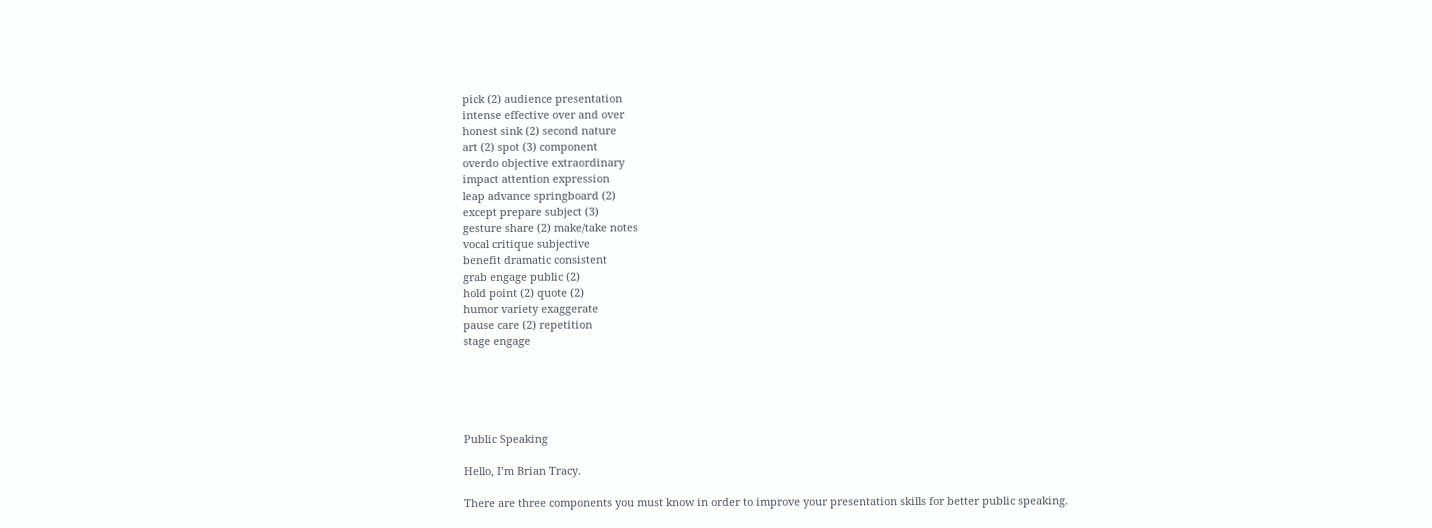pick (2) audience presentation
intense effective over and over
honest sink (2) second nature
art (2) spot (3) component
overdo objective extraordinary
impact attention expression
leap advance springboard (2)
except prepare subject (3)
gesture share (2) make/take notes
vocal critique subjective
benefit dramatic consistent
grab engage public (2)
hold point (2) quote (2)
humor variety exaggerate
pause care (2) repetition
stage engage





Public Speaking

Hello, I’m Brian Tracy.

There are three components you must know in order to improve your presentation skills for better public speaking.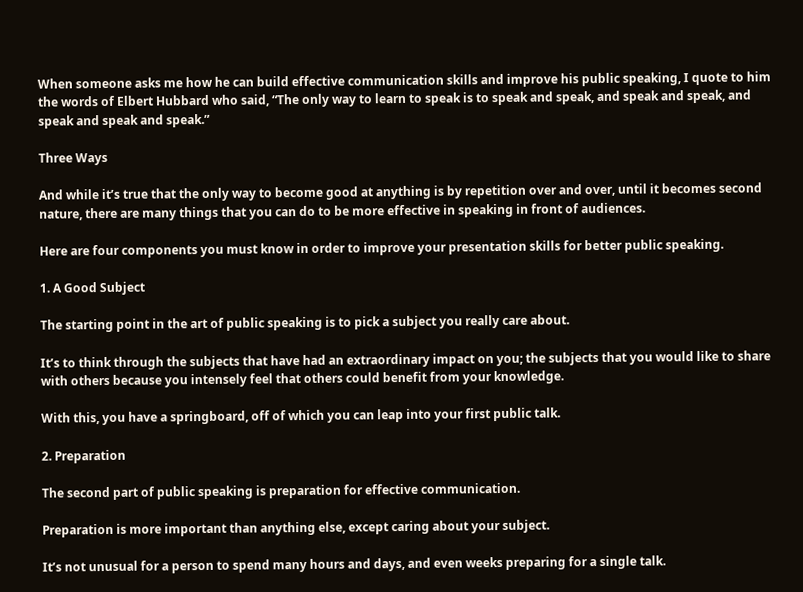When someone asks me how he can build effective communication skills and improve his public speaking, I quote to him the words of Elbert Hubbard who said, “The only way to learn to speak is to speak and speak, and speak and speak, and speak and speak and speak.”

Three Ways

And while it’s true that the only way to become good at anything is by repetition over and over, until it becomes second nature, there are many things that you can do to be more effective in speaking in front of audiences.

Here are four components you must know in order to improve your presentation skills for better public speaking.

1. A Good Subject

The starting point in the art of public speaking is to pick a subject you really care about.

It’s to think through the subjects that have had an extraordinary impact on you; the subjects that you would like to share with others because you intensely feel that others could benefit from your knowledge.

With this, you have a springboard, off of which you can leap into your first public talk.

2. Preparation

The second part of public speaking is preparation for effective communication.

Preparation is more important than anything else, except caring about your subject.

It’s not unusual for a person to spend many hours and days, and even weeks preparing for a single talk.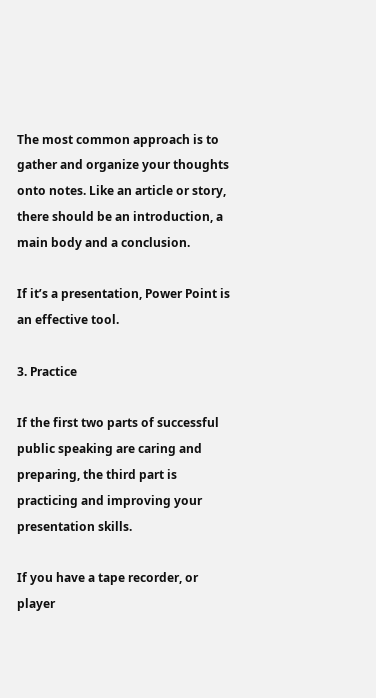The most common approach is to gather and organize your thoughts onto notes. Like an article or story, there should be an introduction, a main body and a conclusion.

If it’s a presentation, Power Point is an effective tool.

3. Practice

If the first two parts of successful public speaking are caring and preparing, the third part is practicing and improving your presentation skills.

If you have a tape recorder, or player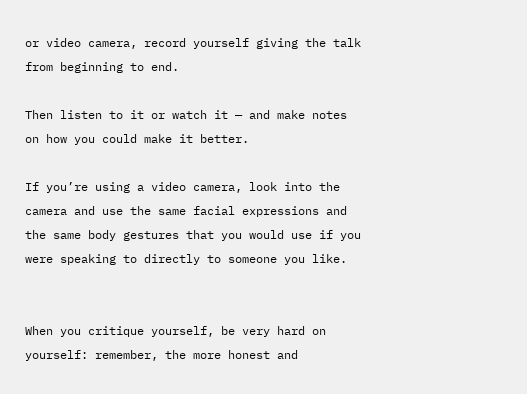or video camera, record yourself giving the talk from beginning to end.

Then listen to it or watch it — and make notes on how you could make it better.

If you’re using a video camera, look into the camera and use the same facial expressions and the same body gestures that you would use if you were speaking to directly to someone you like.


When you critique yourself, be very hard on yourself: remember, the more honest and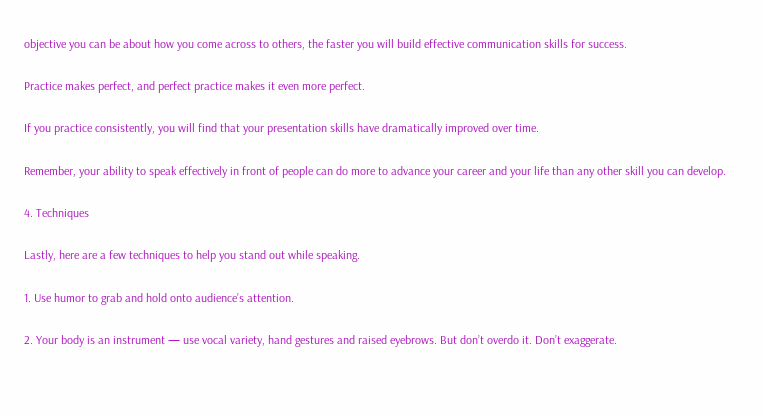objective you can be about how you come across to others, the faster you will build effective communication skills for success.

Practice makes perfect, and perfect practice makes it even more perfect.

If you practice consistently, you will find that your presentation skills have dramatically improved over time.

Remember, your ability to speak effectively in front of people can do more to advance your career and your life than any other skill you can develop.

4. Techniques

Lastly, here are a few techniques to help you stand out while speaking.

1. Use humor to grab and hold onto audience’s attention.

2. Your body is an instrument — use vocal variety, hand gestures and raised eyebrows. But don’t overdo it. Don’t exaggerate.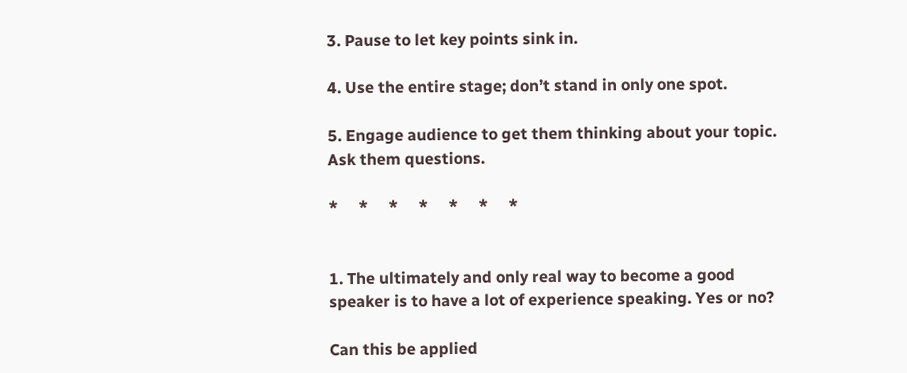3. Pause to let key points sink in.

4. Use the entire stage; don’t stand in only one spot.

5. Engage audience to get them thinking about your topic. Ask them questions.

*     *     *     *     *     *     *


1. The ultimately and only real way to become a good speaker is to have a lot of experience speaking. Yes or no?

Can this be applied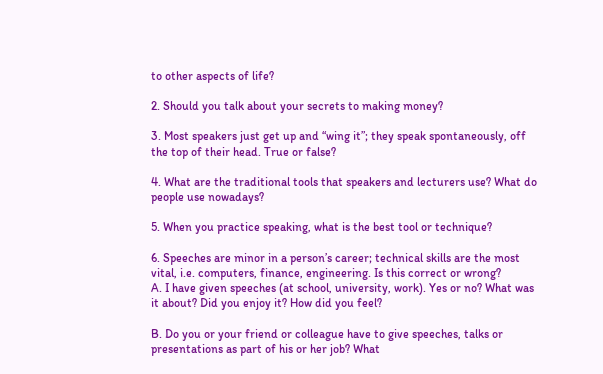to other aspects of life?

2. Should you talk about your secrets to making money?

3. Most speakers just get up and “wing it”; they speak spontaneously, off the top of their head. True or false?

4. What are the traditional tools that speakers and lecturers use? What do people use nowadays?

5. When you practice speaking, what is the best tool or technique?

6. Speeches are minor in a person’s career; technical skills are the most vital, i.e. computers, finance, engineering. Is this correct or wrong?
A. I have given speeches (at school, university, work). Yes or no? What was it about? Did you enjoy it? How did you feel?

B. Do you or your friend or colleague have to give speeches, talks or presentations as part of his or her job? What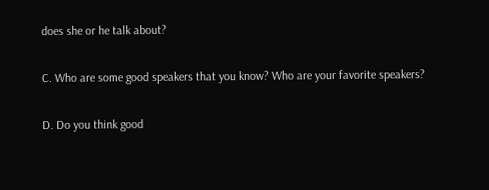does she or he talk about?

C. Who are some good speakers that you know? Who are your favorite speakers?

D. Do you think good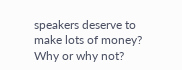speakers deserve to make lots of money? Why or why not?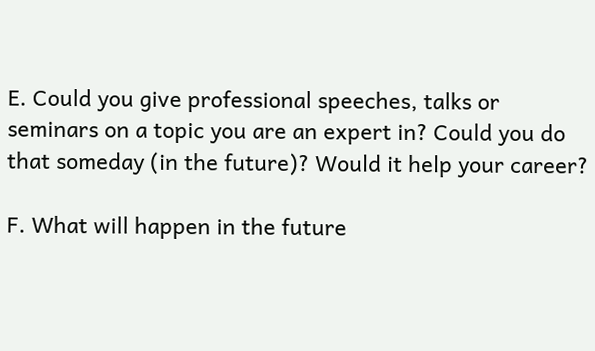E. Could you give professional speeches, talks or seminars on a topic you are an expert in? Could you do that someday (in the future)? Would it help your career?

F. What will happen in the future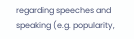regarding speeches and speaking (e.g. popularity,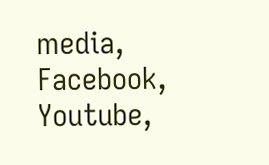media, Facebook, Youtube,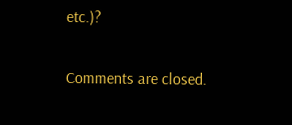etc.)?

Comments are closed.